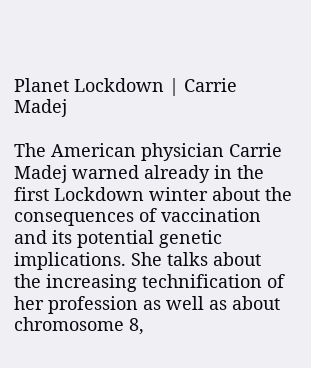Planet Lockdown | Carrie Madej

The American physician Carrie Madej warned already in the first Lockdown winter about the consequences of vaccination and its potential genetic implications. She talks about the increasing technification of her profession as well as about chromosome 8,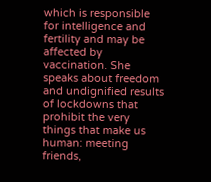which is responsible for intelligence and fertility and may be affected by vaccination. She speaks about freedom and undignified results of lockdowns that prohibit the very things that make us human: meeting friends,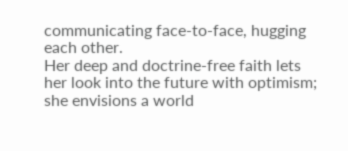communicating face-to-face, hugging each other.
Her deep and doctrine-free faith lets her look into the future with optimism; she envisions a world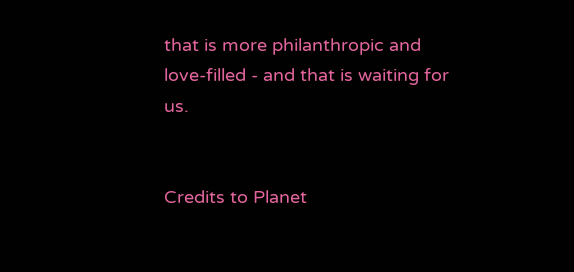that is more philanthropic and love-filled - and that is waiting for us.


Credits to Planet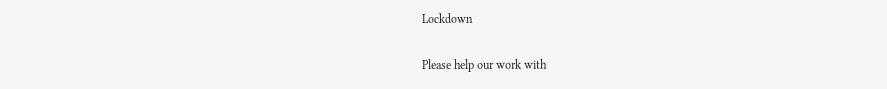Lockdown

Please help our work with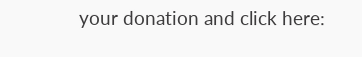your donation and click here: